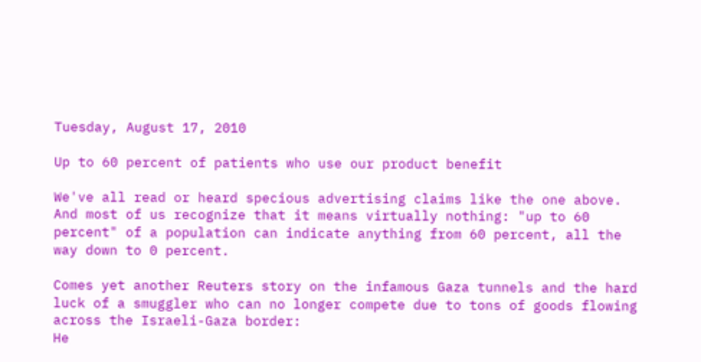Tuesday, August 17, 2010

Up to 60 percent of patients who use our product benefit

We've all read or heard specious advertising claims like the one above.  And most of us recognize that it means virtually nothing: "up to 60 percent" of a population can indicate anything from 60 percent, all the way down to 0 percent.

Comes yet another Reuters story on the infamous Gaza tunnels and the hard luck of a smuggler who can no longer compete due to tons of goods flowing across the Israeli-Gaza border:
He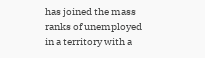has joined the mass ranks of unemployed in a territory with a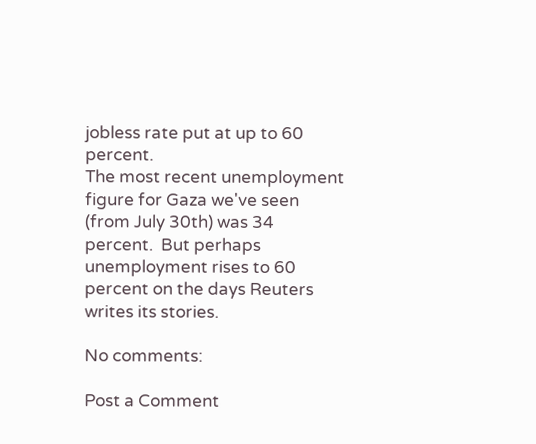jobless rate put at up to 60 percent.
The most recent unemployment figure for Gaza we've seen (from July 30th) was 34 percent.  But perhaps unemployment rises to 60 percent on the days Reuters writes its stories.

No comments:

Post a Comment